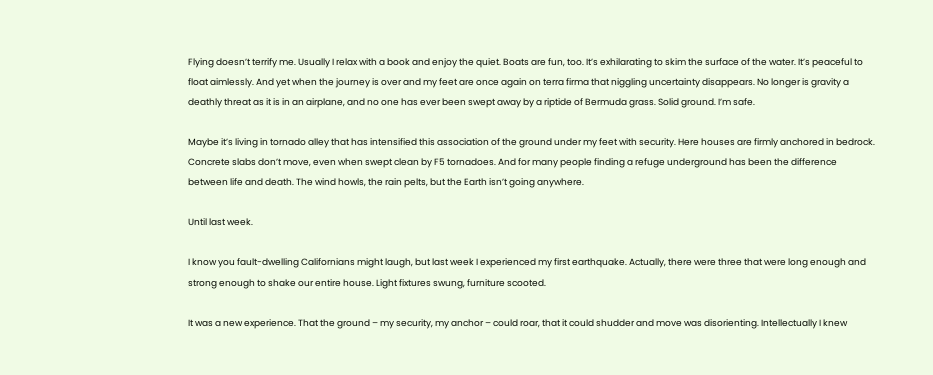Flying doesn’t terrify me. Usually I relax with a book and enjoy the quiet. Boats are fun, too. It’s exhilarating to skim the surface of the water. It’s peaceful to float aimlessly. And yet when the journey is over and my feet are once again on terra firma that niggling uncertainty disappears. No longer is gravity a deathly threat as it is in an airplane, and no one has ever been swept away by a riptide of Bermuda grass. Solid ground. I’m safe.

Maybe it’s living in tornado alley that has intensified this association of the ground under my feet with security. Here houses are firmly anchored in bedrock. Concrete slabs don’t move, even when swept clean by F5 tornadoes. And for many people finding a refuge underground has been the difference between life and death. The wind howls, the rain pelts, but the Earth isn’t going anywhere.

Until last week.

I know you fault-dwelling Californians might laugh, but last week I experienced my first earthquake. Actually, there were three that were long enough and strong enough to shake our entire house. Light fixtures swung, furniture scooted.

It was a new experience. That the ground – my security, my anchor – could roar, that it could shudder and move was disorienting. Intellectually I knew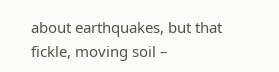about earthquakes, but that fickle, moving soil –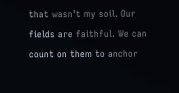that wasn’t my soil. Our fields are faithful. We can count on them to anchor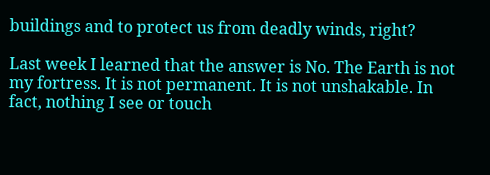buildings and to protect us from deadly winds, right?

Last week I learned that the answer is No. The Earth is not my fortress. It is not permanent. It is not unshakable. In fact, nothing I see or touch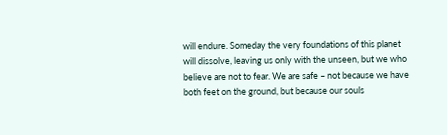will endure. Someday the very foundations of this planet will dissolve, leaving us only with the unseen, but we who believe are not to fear. We are safe – not because we have both feet on the ground, but because our souls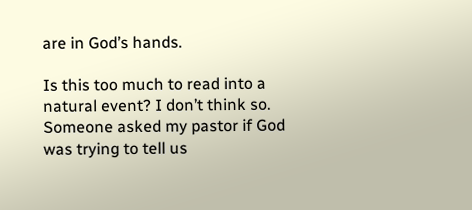are in God’s hands.

Is this too much to read into a natural event? I don’t think so. Someone asked my pastor if God was trying to tell us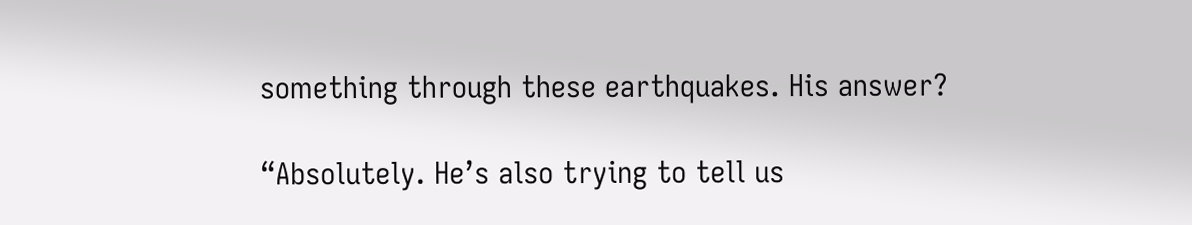something through these earthquakes. His answer?

“Absolutely. He’s also trying to tell us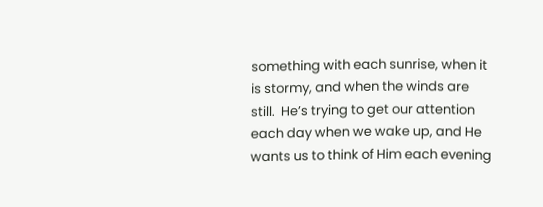something with each sunrise, when it is stormy, and when the winds are still.  He’s trying to get our attention each day when we wake up, and He wants us to think of Him each evening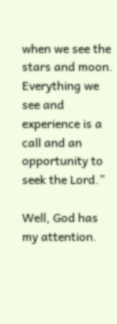when we see the stars and moon.  Everything we see and experience is a call and an opportunity to seek the Lord.”

Well, God has my attention.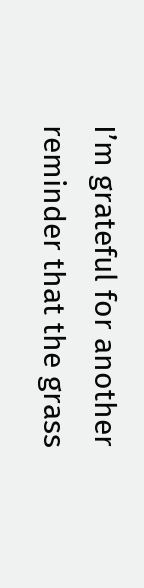I’m grateful for another reminder that the grass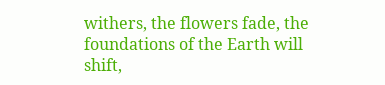withers, the flowers fade, the foundations of the Earth will shift,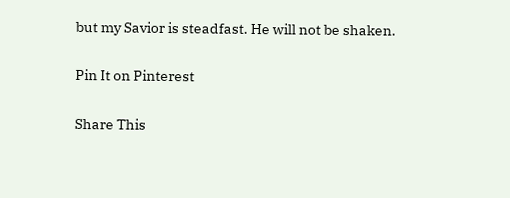but my Savior is steadfast. He will not be shaken.

Pin It on Pinterest

Share This